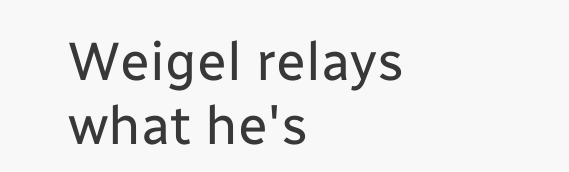Weigel relays what he's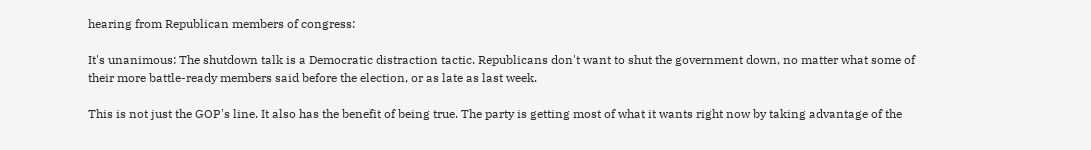hearing from Republican members of congress:

It's unanimous: The shutdown talk is a Democratic distraction tactic. Republicans don't want to shut the government down, no matter what some of their more battle-ready members said before the election, or as late as last week.

This is not just the GOP's line. It also has the benefit of being true. The party is getting most of what it wants right now by taking advantage of the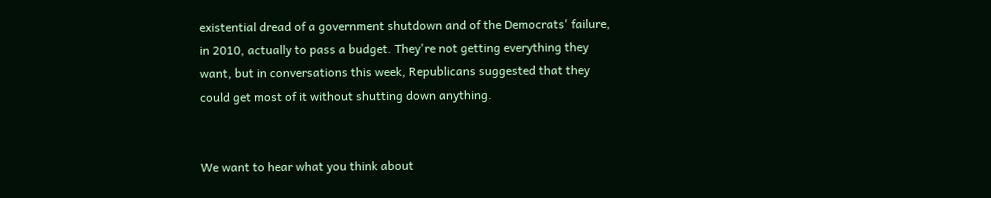existential dread of a government shutdown and of the Democrats' failure, in 2010, actually to pass a budget. They're not getting everything they want, but in conversations this week, Republicans suggested that they could get most of it without shutting down anything.


We want to hear what you think about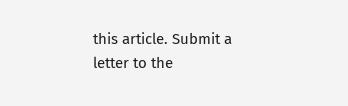this article. Submit a letter to the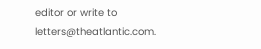editor or write to letters@theatlantic.com.